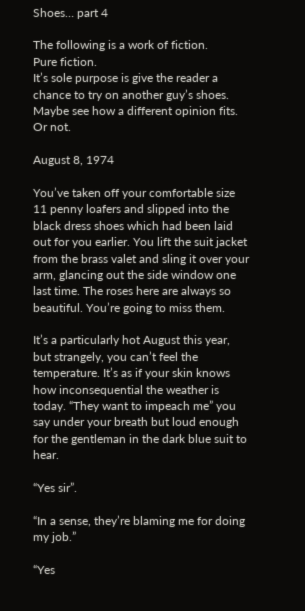Shoes… part 4

The following is a work of fiction.
Pure fiction.
It’s sole purpose is give the reader a chance to try on another guy’s shoes.
Maybe see how a different opinion fits.
Or not.

August 8, 1974

You’ve taken off your comfortable size 11 penny loafers and slipped into the black dress shoes which had been laid out for you earlier. You lift the suit jacket from the brass valet and sling it over your arm, glancing out the side window one last time. The roses here are always so beautiful. You’re going to miss them.

It’s a particularly hot August this year, but strangely, you can’t feel the temperature. It’s as if your skin knows how inconsequential the weather is today. “They want to impeach me” you say under your breath but loud enough for the gentleman in the dark blue suit to hear.

“Yes sir”.

“In a sense, they’re blaming me for doing my job.”

“Yes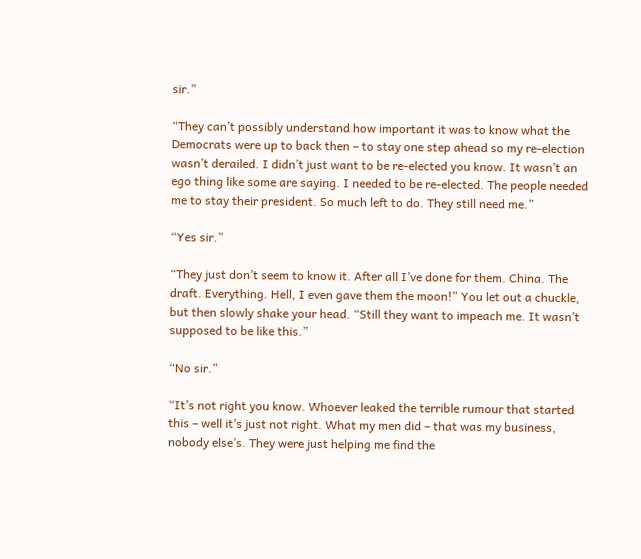sir.”

“They can’t possibly understand how important it was to know what the Democrats were up to back then – to stay one step ahead so my re-election wasn’t derailed. I didn’t just want to be re-elected you know. It wasn’t an ego thing like some are saying. I needed to be re-elected. The people needed me to stay their president. So much left to do. They still need me.”

“Yes sir.”

“They just don’t seem to know it. After all I’ve done for them. China. The draft. Everything. Hell, I even gave them the moon!” You let out a chuckle, but then slowly shake your head. “Still they want to impeach me. It wasn’t supposed to be like this.”

“No sir.”

“It’s not right you know. Whoever leaked the terrible rumour that started this – well it’s just not right. What my men did – that was my business, nobody else’s. They were just helping me find the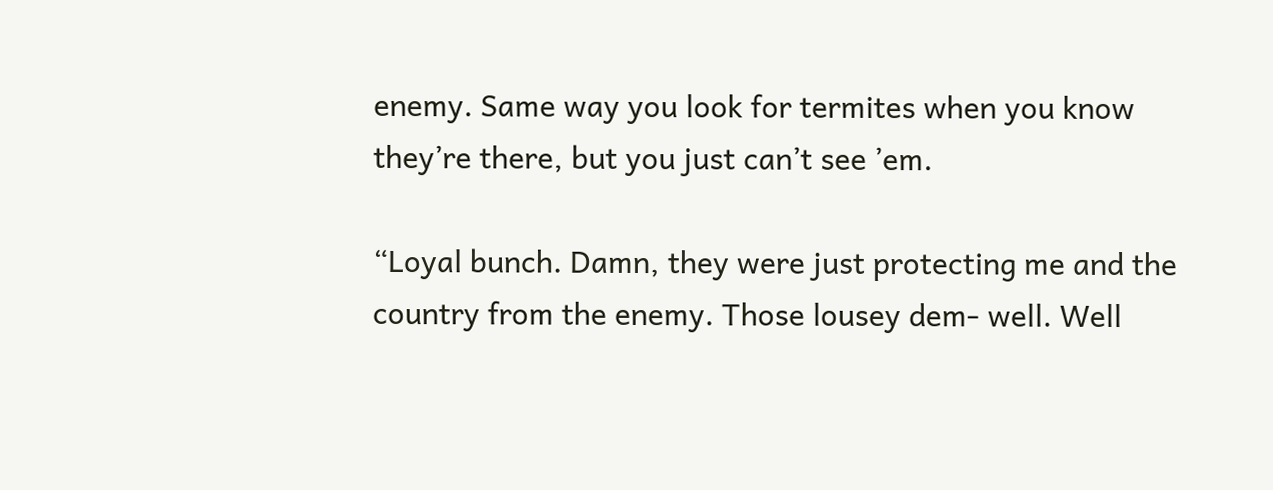enemy. Same way you look for termites when you know they’re there, but you just can’t see ’em.

“Loyal bunch. Damn, they were just protecting me and the country from the enemy. Those lousey dem- well. Well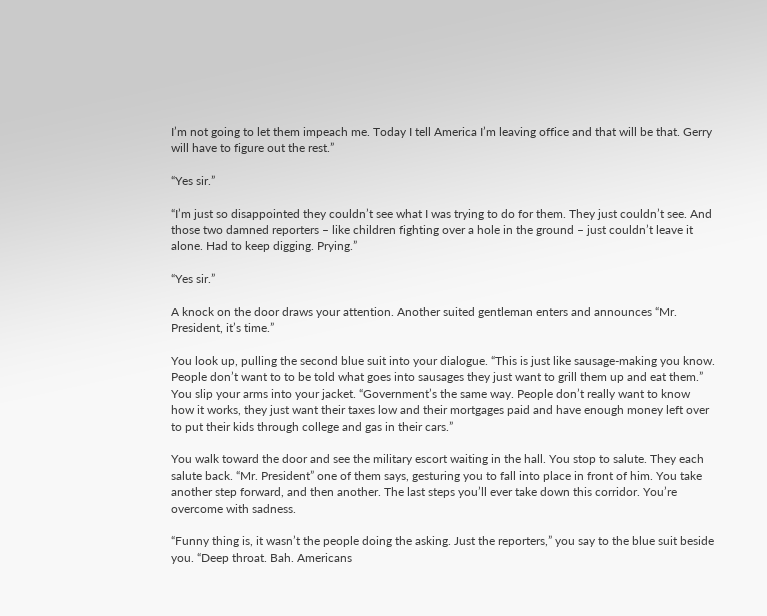I’m not going to let them impeach me. Today I tell America I’m leaving office and that will be that. Gerry will have to figure out the rest.”

“Yes sir.”

“I’m just so disappointed they couldn’t see what I was trying to do for them. They just couldn’t see. And those two damned reporters – like children fighting over a hole in the ground – just couldn’t leave it alone. Had to keep digging. Prying.”

“Yes sir.”

A knock on the door draws your attention. Another suited gentleman enters and announces “Mr. President, it’s time.”

You look up, pulling the second blue suit into your dialogue. “This is just like sausage-making you know. People don’t want to to be told what goes into sausages they just want to grill them up and eat them.” You slip your arms into your jacket. “Government’s the same way. People don’t really want to know how it works, they just want their taxes low and their mortgages paid and have enough money left over to put their kids through college and gas in their cars.”

You walk toward the door and see the military escort waiting in the hall. You stop to salute. They each salute back. “Mr. President” one of them says, gesturing you to fall into place in front of him. You take another step forward, and then another. The last steps you’ll ever take down this corridor. You’re overcome with sadness.

“Funny thing is, it wasn’t the people doing the asking. Just the reporters,” you say to the blue suit beside you. “Deep throat. Bah. Americans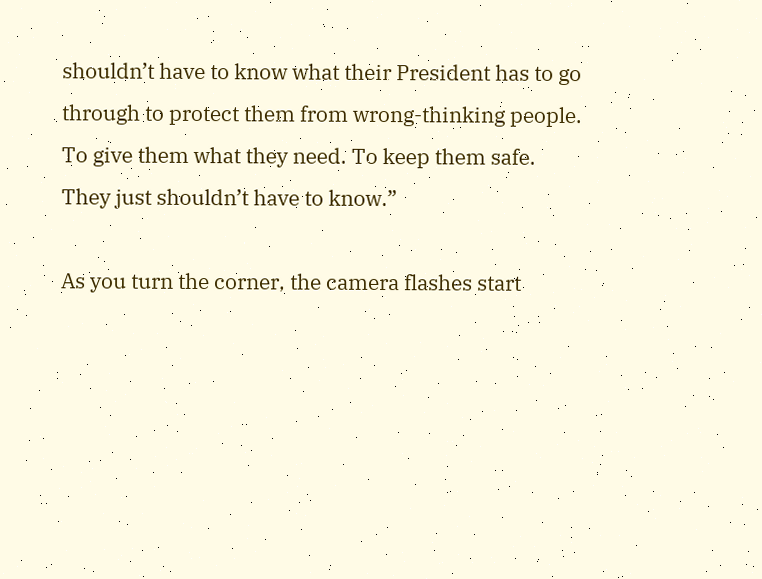shouldn’t have to know what their President has to go through to protect them from wrong-thinking people. To give them what they need. To keep them safe. They just shouldn’t have to know.”

As you turn the corner, the camera flashes start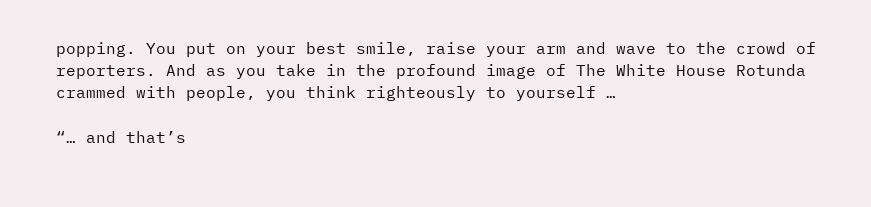popping. You put on your best smile, raise your arm and wave to the crowd of reporters. And as you take in the profound image of The White House Rotunda crammed with people, you think righteously to yourself …

“… and that’s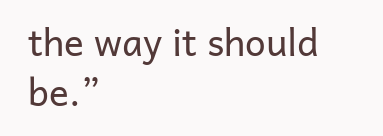the way it should be.”